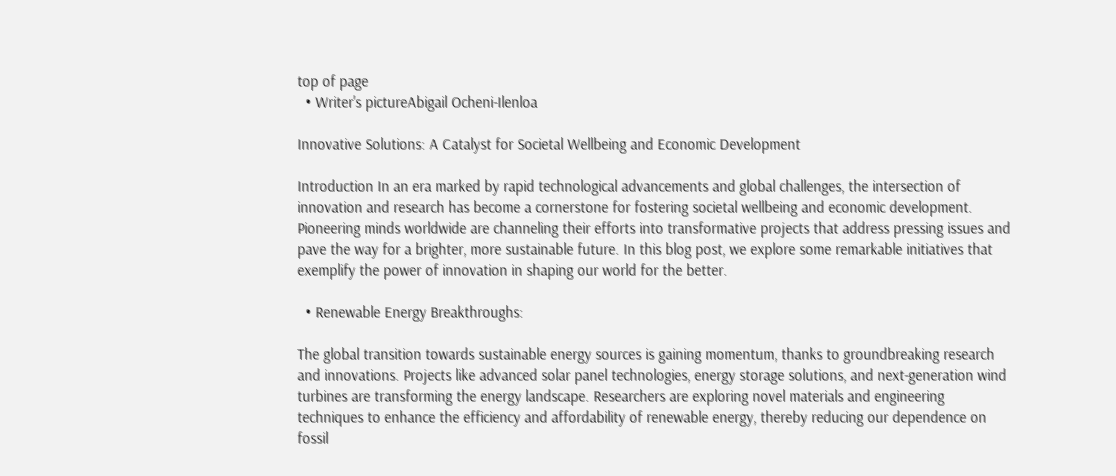top of page
  • Writer's pictureAbigail Ocheni-Ilenloa

Innovative Solutions: A Catalyst for Societal Wellbeing and Economic Development

Introduction In an era marked by rapid technological advancements and global challenges, the intersection of innovation and research has become a cornerstone for fostering societal wellbeing and economic development. Pioneering minds worldwide are channeling their efforts into transformative projects that address pressing issues and pave the way for a brighter, more sustainable future. In this blog post, we explore some remarkable initiatives that exemplify the power of innovation in shaping our world for the better.

  • Renewable Energy Breakthroughs:

The global transition towards sustainable energy sources is gaining momentum, thanks to groundbreaking research and innovations. Projects like advanced solar panel technologies, energy storage solutions, and next-generation wind turbines are transforming the energy landscape. Researchers are exploring novel materials and engineering techniques to enhance the efficiency and affordability of renewable energy, thereby reducing our dependence on fossil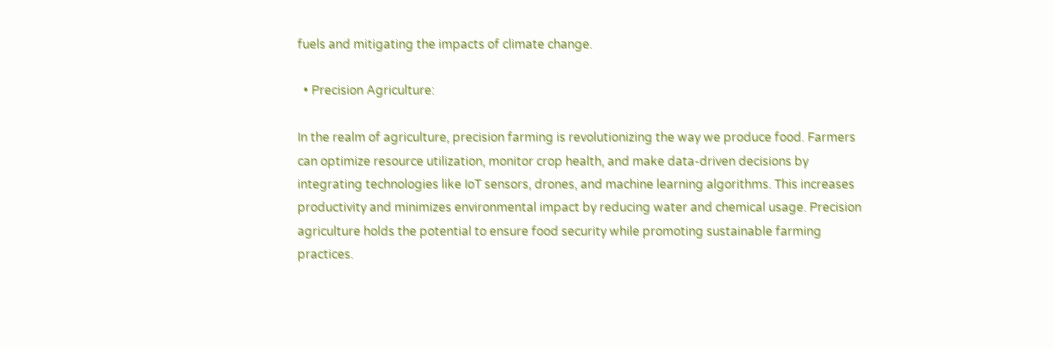fuels and mitigating the impacts of climate change.

  • Precision Agriculture:

In the realm of agriculture, precision farming is revolutionizing the way we produce food. Farmers can optimize resource utilization, monitor crop health, and make data-driven decisions by integrating technologies like IoT sensors, drones, and machine learning algorithms. This increases productivity and minimizes environmental impact by reducing water and chemical usage. Precision agriculture holds the potential to ensure food security while promoting sustainable farming practices.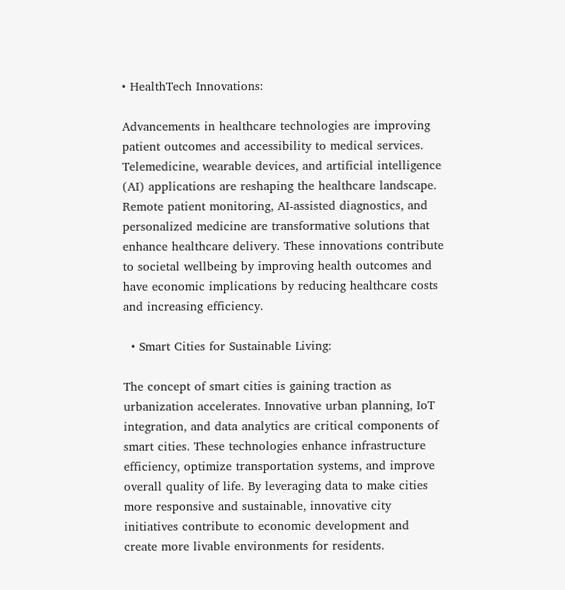• HealthTech Innovations:

Advancements in healthcare technologies are improving patient outcomes and accessibility to medical services. Telemedicine, wearable devices, and artificial intelligence (AI) applications are reshaping the healthcare landscape. Remote patient monitoring, AI-assisted diagnostics, and personalized medicine are transformative solutions that enhance healthcare delivery. These innovations contribute to societal wellbeing by improving health outcomes and have economic implications by reducing healthcare costs and increasing efficiency.

  • Smart Cities for Sustainable Living:

The concept of smart cities is gaining traction as urbanization accelerates. Innovative urban planning, IoT integration, and data analytics are critical components of smart cities. These technologies enhance infrastructure efficiency, optimize transportation systems, and improve overall quality of life. By leveraging data to make cities more responsive and sustainable, innovative city initiatives contribute to economic development and create more livable environments for residents.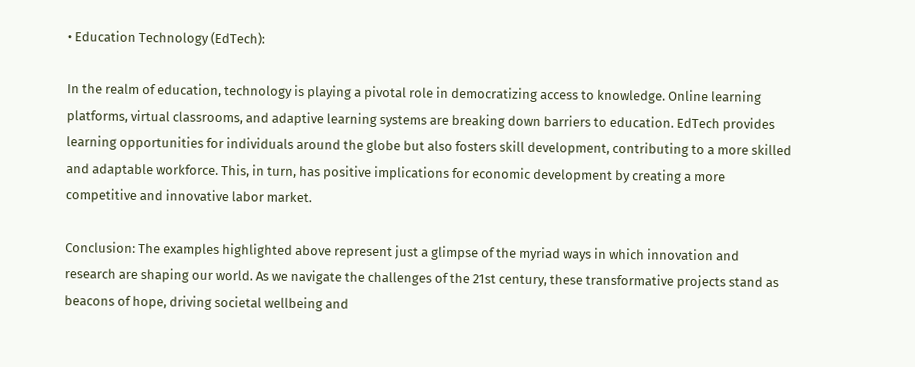• Education Technology (EdTech):

In the realm of education, technology is playing a pivotal role in democratizing access to knowledge. Online learning platforms, virtual classrooms, and adaptive learning systems are breaking down barriers to education. EdTech provides learning opportunities for individuals around the globe but also fosters skill development, contributing to a more skilled and adaptable workforce. This, in turn, has positive implications for economic development by creating a more competitive and innovative labor market.

Conclusion: The examples highlighted above represent just a glimpse of the myriad ways in which innovation and research are shaping our world. As we navigate the challenges of the 21st century, these transformative projects stand as beacons of hope, driving societal wellbeing and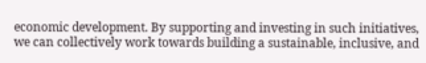economic development. By supporting and investing in such initiatives, we can collectively work towards building a sustainable, inclusive, and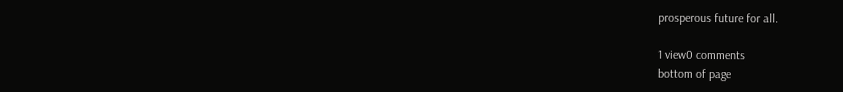prosperous future for all.

1 view0 comments
bottom of page